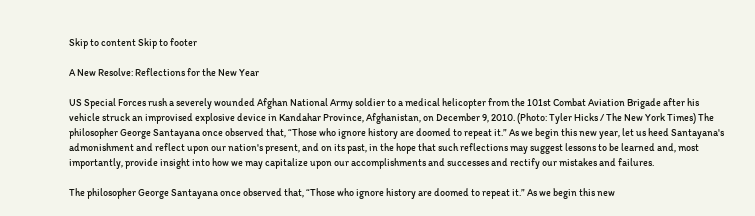Skip to content Skip to footer

A New Resolve: Reflections for the New Year

US Special Forces rush a severely wounded Afghan National Army soldier to a medical helicopter from the 101st Combat Aviation Brigade after his vehicle struck an improvised explosive device in Kandahar Province, Afghanistan, on December 9, 2010. (Photo: Tyler Hicks / The New York Times) The philosopher George Santayana once observed that, “Those who ignore history are doomed to repeat it.” As we begin this new year, let us heed Santayana's admonishment and reflect upon our nation's present, and on its past, in the hope that such reflections may suggest lessons to be learned and, most importantly, provide insight into how we may capitalize upon our accomplishments and successes and rectify our mistakes and failures.

The philosopher George Santayana once observed that, “Those who ignore history are doomed to repeat it.” As we begin this new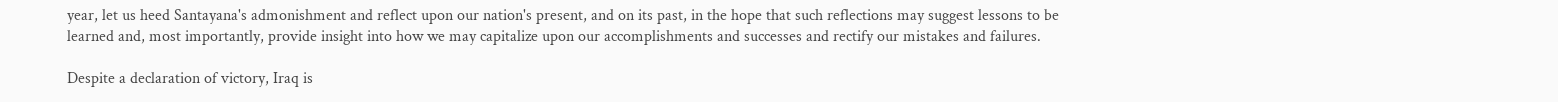year, let us heed Santayana's admonishment and reflect upon our nation's present, and on its past, in the hope that such reflections may suggest lessons to be learned and, most importantly, provide insight into how we may capitalize upon our accomplishments and successes and rectify our mistakes and failures.

Despite a declaration of victory, Iraq is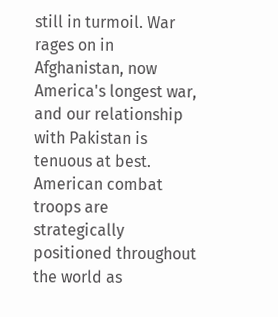still in turmoil. War rages on in Afghanistan, now America's longest war, and our relationship with Pakistan is tenuous at best. American combat troops are strategically positioned throughout the world as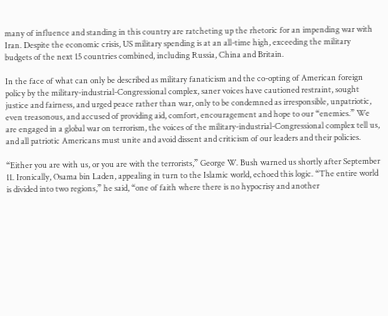many of influence and standing in this country are ratcheting up the rhetoric for an impending war with Iran. Despite the economic crisis, US military spending is at an all-time high, exceeding the military budgets of the next 15 countries combined, including Russia, China and Britain.

In the face of what can only be described as military fanaticism and the co-opting of American foreign policy by the military-industrial-Congressional complex, saner voices have cautioned restraint, sought justice and fairness, and urged peace rather than war, only to be condemned as irresponsible, unpatriotic, even treasonous, and accused of providing aid, comfort, encouragement and hope to our “enemies.” We are engaged in a global war on terrorism, the voices of the military-industrial-Congressional complex tell us, and all patriotic Americans must unite and avoid dissent and criticism of our leaders and their policies.

“Either you are with us, or you are with the terrorists,” George W. Bush warned us shortly after September 11. Ironically, Osama bin Laden, appealing in turn to the Islamic world, echoed this logic. “The entire world is divided into two regions,” he said, “one of faith where there is no hypocrisy and another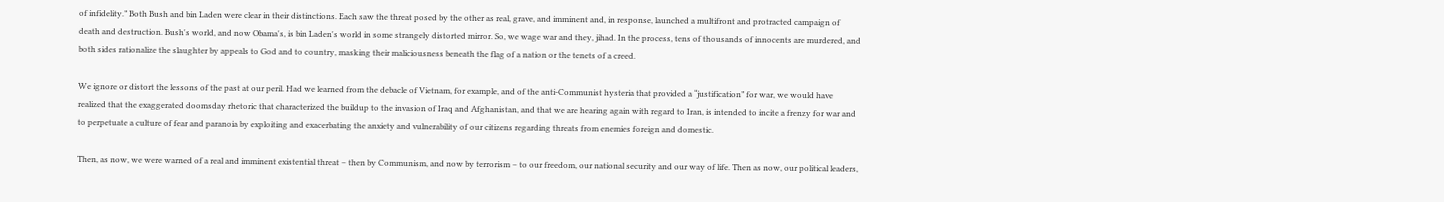of infidelity.” Both Bush and bin Laden were clear in their distinctions. Each saw the threat posed by the other as real, grave, and imminent and, in response, launched a multifront and protracted campaign of death and destruction. Bush's world, and now Obama's, is bin Laden's world in some strangely distorted mirror. So, we wage war and they, jihad. In the process, tens of thousands of innocents are murdered, and both sides rationalize the slaughter by appeals to God and to country, masking their maliciousness beneath the flag of a nation or the tenets of a creed.

We ignore or distort the lessons of the past at our peril. Had we learned from the debacle of Vietnam, for example, and of the anti-Communist hysteria that provided a “justification” for war, we would have realized that the exaggerated doomsday rhetoric that characterized the buildup to the invasion of Iraq and Afghanistan, and that we are hearing again with regard to Iran, is intended to incite a frenzy for war and to perpetuate a culture of fear and paranoia by exploiting and exacerbating the anxiety and vulnerability of our citizens regarding threats from enemies foreign and domestic.

Then, as now, we were warned of a real and imminent existential threat – then by Communism, and now by terrorism – to our freedom, our national security and our way of life. Then as now, our political leaders,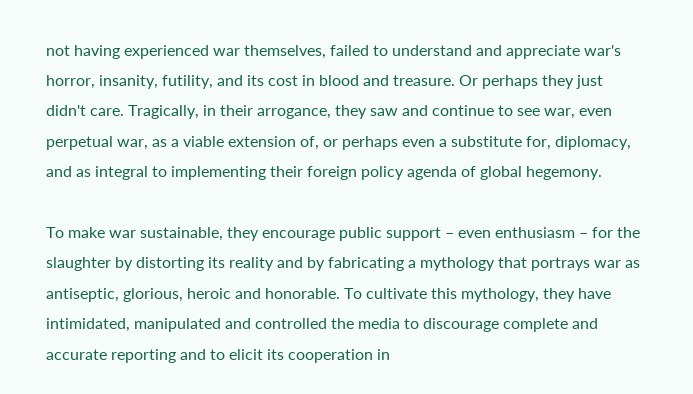not having experienced war themselves, failed to understand and appreciate war's horror, insanity, futility, and its cost in blood and treasure. Or perhaps they just didn't care. Tragically, in their arrogance, they saw and continue to see war, even perpetual war, as a viable extension of, or perhaps even a substitute for, diplomacy, and as integral to implementing their foreign policy agenda of global hegemony.

To make war sustainable, they encourage public support – even enthusiasm – for the slaughter by distorting its reality and by fabricating a mythology that portrays war as antiseptic, glorious, heroic and honorable. To cultivate this mythology, they have intimidated, manipulated and controlled the media to discourage complete and accurate reporting and to elicit its cooperation in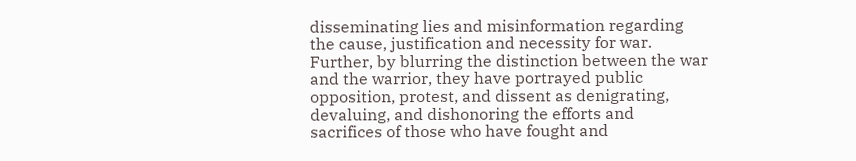disseminating lies and misinformation regarding the cause, justification and necessity for war. Further, by blurring the distinction between the war and the warrior, they have portrayed public opposition, protest, and dissent as denigrating, devaluing, and dishonoring the efforts and sacrifices of those who have fought and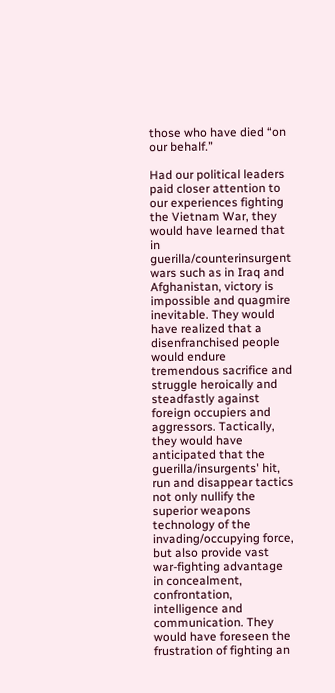those who have died “on our behalf.”

Had our political leaders paid closer attention to our experiences fighting the Vietnam War, they would have learned that in guerilla/counterinsurgent wars such as in Iraq and Afghanistan, victory is impossible and quagmire inevitable. They would have realized that a disenfranchised people would endure tremendous sacrifice and struggle heroically and steadfastly against foreign occupiers and aggressors. Tactically, they would have anticipated that the guerilla/insurgents' hit, run and disappear tactics not only nullify the superior weapons technology of the invading/occupying force, but also provide vast war-fighting advantage in concealment, confrontation, intelligence and communication. They would have foreseen the frustration of fighting an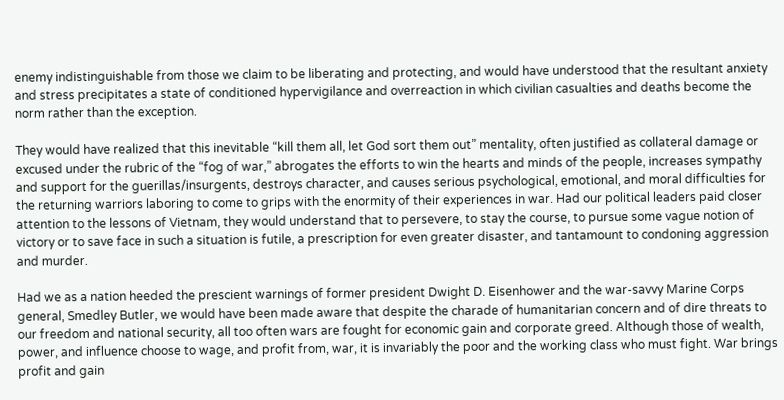enemy indistinguishable from those we claim to be liberating and protecting, and would have understood that the resultant anxiety and stress precipitates a state of conditioned hypervigilance and overreaction in which civilian casualties and deaths become the norm rather than the exception.

They would have realized that this inevitable “kill them all, let God sort them out” mentality, often justified as collateral damage or excused under the rubric of the “fog of war,” abrogates the efforts to win the hearts and minds of the people, increases sympathy and support for the guerillas/insurgents, destroys character, and causes serious psychological, emotional, and moral difficulties for the returning warriors laboring to come to grips with the enormity of their experiences in war. Had our political leaders paid closer attention to the lessons of Vietnam, they would understand that to persevere, to stay the course, to pursue some vague notion of victory or to save face in such a situation is futile, a prescription for even greater disaster, and tantamount to condoning aggression and murder.

Had we as a nation heeded the prescient warnings of former president Dwight D. Eisenhower and the war-savvy Marine Corps general, Smedley Butler, we would have been made aware that despite the charade of humanitarian concern and of dire threats to our freedom and national security, all too often wars are fought for economic gain and corporate greed. Although those of wealth, power, and influence choose to wage, and profit from, war, it is invariably the poor and the working class who must fight. War brings profit and gain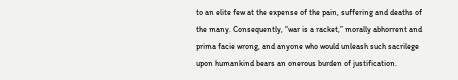to an elite few at the expense of the pain, suffering and deaths of the many. Consequently, “war is a racket,” morally abhorrent and prima facie wrong, and anyone who would unleash such sacrilege upon humankind bears an onerous burden of justification.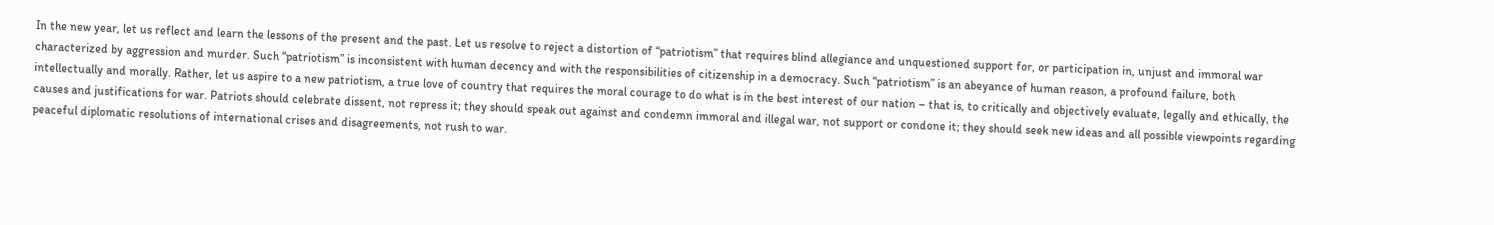In the new year, let us reflect and learn the lessons of the present and the past. Let us resolve to reject a distortion of “patriotism” that requires blind allegiance and unquestioned support for, or participation in, unjust and immoral war characterized by aggression and murder. Such “patriotism” is inconsistent with human decency and with the responsibilities of citizenship in a democracy. Such “patriotism” is an abeyance of human reason, a profound failure, both intellectually and morally. Rather, let us aspire to a new patriotism, a true love of country that requires the moral courage to do what is in the best interest of our nation – that is, to critically and objectively evaluate, legally and ethically, the causes and justifications for war. Patriots should celebrate dissent, not repress it; they should speak out against and condemn immoral and illegal war, not support or condone it; they should seek new ideas and all possible viewpoints regarding peaceful diplomatic resolutions of international crises and disagreements, not rush to war.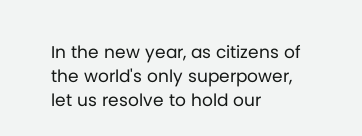In the new year, as citizens of the world's only superpower, let us resolve to hold our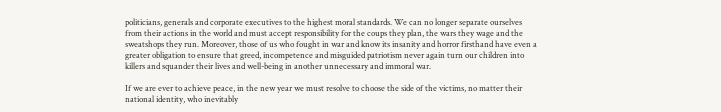politicians, generals and corporate executives to the highest moral standards. We can no longer separate ourselves from their actions in the world and must accept responsibility for the coups they plan, the wars they wage and the sweatshops they run. Moreover, those of us who fought in war and know its insanity and horror firsthand have even a greater obligation to ensure that greed, incompetence and misguided patriotism never again turn our children into killers and squander their lives and well-being in another unnecessary and immoral war.

If we are ever to achieve peace, in the new year we must resolve to choose the side of the victims, no matter their national identity, who inevitably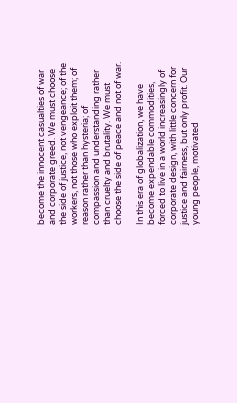become the innocent casualties of war and corporate greed. We must choose the side of justice, not vengeance; of the workers, not those who exploit them; of reason rather than hysteria; of compassion and understanding rather than cruelty and brutality. We must choose the side of peace and not of war.

In this era of globalization, we have become expendable commodities, forced to live in a world increasingly of corporate design, with little concern for justice and fairness, but only profit. Our young people, motivated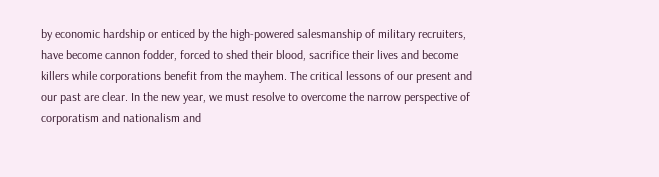by economic hardship or enticed by the high-powered salesmanship of military recruiters, have become cannon fodder, forced to shed their blood, sacrifice their lives and become killers while corporations benefit from the mayhem. The critical lessons of our present and our past are clear. In the new year, we must resolve to overcome the narrow perspective of corporatism and nationalism and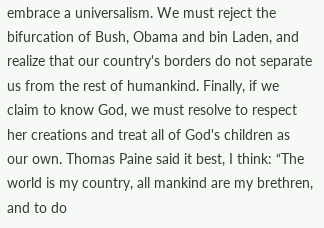embrace a universalism. We must reject the bifurcation of Bush, Obama and bin Laden, and realize that our country's borders do not separate us from the rest of humankind. Finally, if we claim to know God, we must resolve to respect her creations and treat all of God's children as our own. Thomas Paine said it best, I think: “The world is my country, all mankind are my brethren, and to do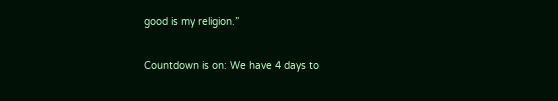good is my religion.”

Countdown is on: We have 4 days to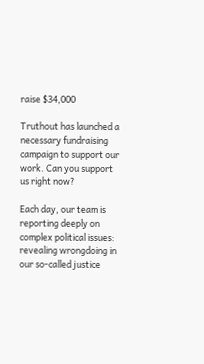raise $34,000

Truthout has launched a necessary fundraising campaign to support our work. Can you support us right now?

Each day, our team is reporting deeply on complex political issues: revealing wrongdoing in our so-called justice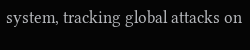system, tracking global attacks on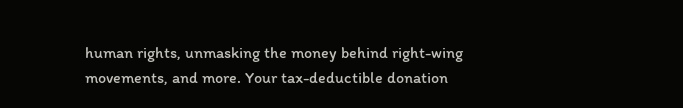human rights, unmasking the money behind right-wing movements, and more. Your tax-deductible donation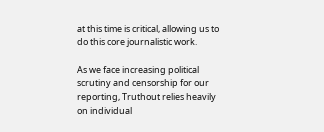at this time is critical, allowing us to do this core journalistic work.

As we face increasing political scrutiny and censorship for our reporting, Truthout relies heavily on individual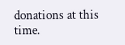donations at this time.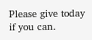Please give today if you can.